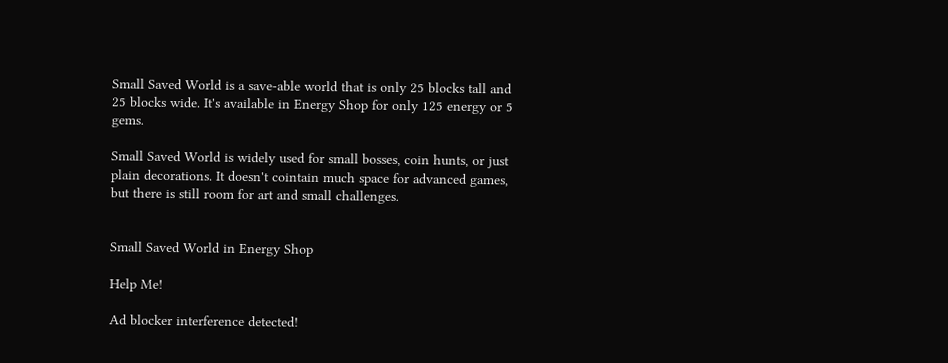Small Saved World is a save-able world that is only 25 blocks tall and 25 blocks wide. It's available in Energy Shop for only 125 energy or 5 gems.

Small Saved World is widely used for small bosses, coin hunts, or just plain decorations. It doesn't cointain much space for advanced games, but there is still room for art and small challenges.


Small Saved World in Energy Shop

Help Me!

Ad blocker interference detected!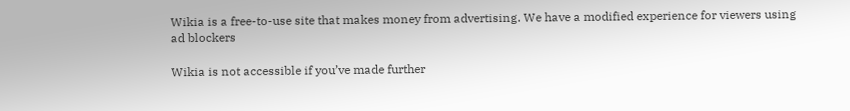Wikia is a free-to-use site that makes money from advertising. We have a modified experience for viewers using ad blockers

Wikia is not accessible if you’ve made further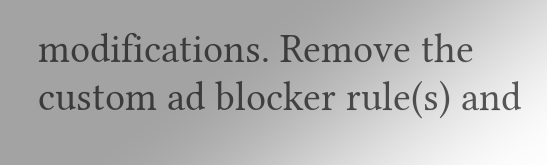modifications. Remove the custom ad blocker rule(s) and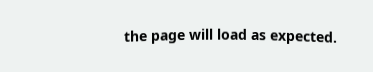the page will load as expected.